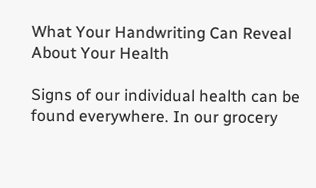What Your Handwriting Can Reveal About Your Health

Signs of our individual health can be found everywhere. In our grocery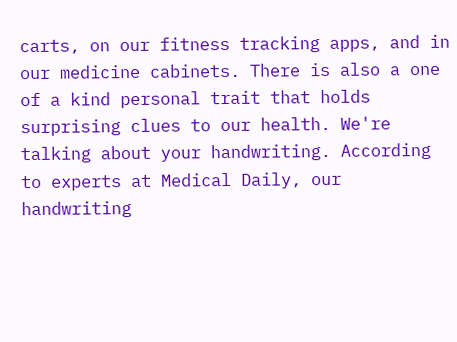carts, on our fitness tracking apps, and in our medicine cabinets. There is also a one of a kind personal trait that holds surprising clues to our health. We're talking about your handwriting. According to experts at Medical Daily, our handwriting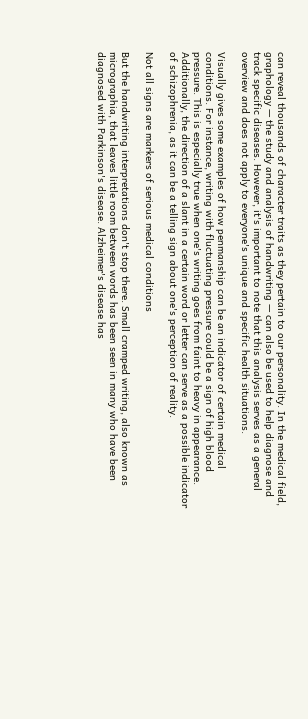can reveal thousands of character traits as they pertain to our personality. In the medical field, graphology — the study and analysis of handwriting — can also be used to help diagnose and track specific diseases. However, it's important to note that this analysis serves as a general overview and does not apply to everyone's unique and specific health situations.

Visually gives some examples of how penmanship can be an indicator of certain medical conditions. For instance, writing with fluctuating pressure could be a sign of high blood pressure. This is especially true when one's writing goes from faint to heavy in appearance. Additionally, the direction of a slant in a certain word or letter can serve as a possible indicator of schizophrenia, as it can be a telling sign about one's perception of reality.

Not all signs are markers of serious medical conditions

But the handwriting interpretations don't stop there. Small cramped writing, also known as micrographia, that leaves little room between words has been seen in many who have been diagnosed with Parkinson's disease. Alzheimer's disease has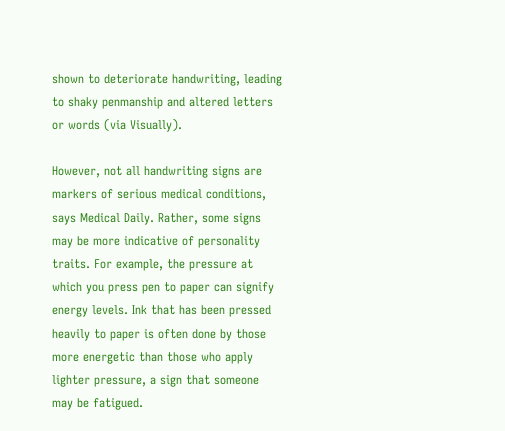shown to deteriorate handwriting, leading to shaky penmanship and altered letters or words (via Visually).

However, not all handwriting signs are markers of serious medical conditions, says Medical Daily. Rather, some signs may be more indicative of personality traits. For example, the pressure at which you press pen to paper can signify energy levels. Ink that has been pressed heavily to paper is often done by those more energetic than those who apply lighter pressure, a sign that someone may be fatigued.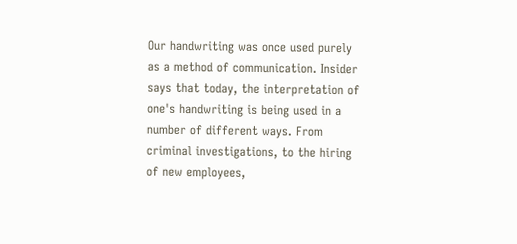Our handwriting was once used purely as a method of communication. Insider says that today, the interpretation of one's handwriting is being used in a number of different ways. From criminal investigations, to the hiring of new employees,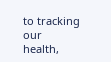to tracking our health,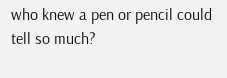who knew a pen or pencil could tell so much?